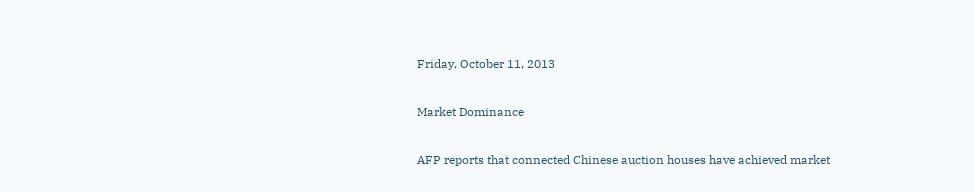Friday, October 11, 2013

Market Dominance

AFP reports that connected Chinese auction houses have achieved market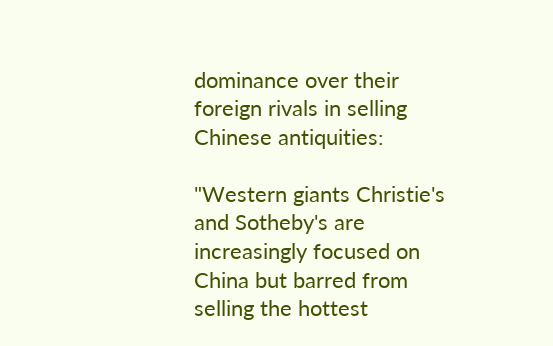dominance over their foreign rivals in selling Chinese antiquities:

"Western giants Christie's and Sotheby's are increasingly focused on China but barred from selling the hottest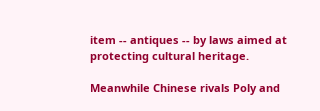item -- antiques -- by laws aimed at protecting cultural heritage.

Meanwhile Chinese rivals Poly and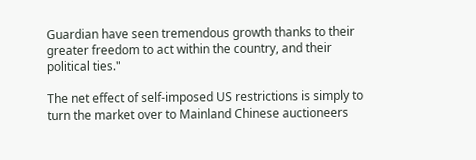Guardian have seen tremendous growth thanks to their greater freedom to act within the country, and their political ties."

The net effect of self-imposed US restrictions is simply to turn the market over to Mainland Chinese auctioneers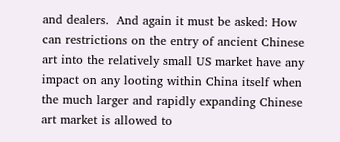and dealers.  And again it must be asked: How can restrictions on the entry of ancient Chinese art into the relatively small US market have any impact on any looting within China itself when the much larger and rapidly expanding Chinese art market is allowed to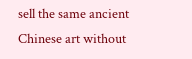sell the same ancient Chinese art without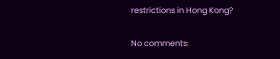restrictions in Hong Kong?

No comments: